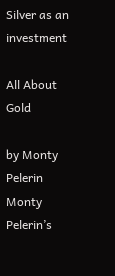Silver as an investment

All About Gold

by Monty Pelerin
Monty Pelerin’s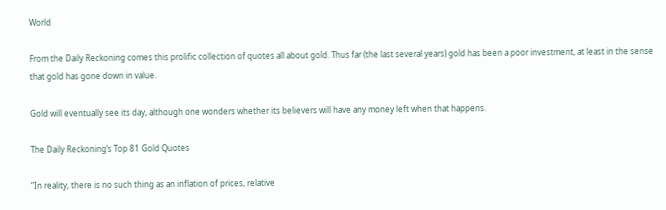World

From the Daily Reckoning comes this prolific collection of quotes all about gold. Thus far (the last several years) gold has been a poor investment, at least in the sense that gold has gone down in value.

Gold will eventually see its day, although one wonders whether its believers will have any money left when that happens.

The Daily Reckoning’s Top 81 Gold Quotes

“In reality, there is no such thing as an inflation of prices, relative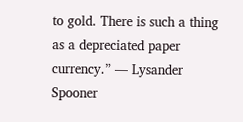to gold. There is such a thing as a depreciated paper currency.” — Lysander Spooner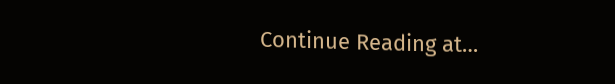Continue Reading at…